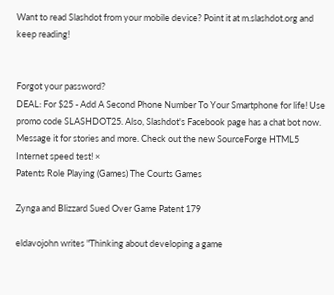Want to read Slashdot from your mobile device? Point it at m.slashdot.org and keep reading!


Forgot your password?
DEAL: For $25 - Add A Second Phone Number To Your Smartphone for life! Use promo code SLASHDOT25. Also, Slashdot's Facebook page has a chat bot now. Message it for stories and more. Check out the new SourceForge HTML5 Internet speed test! ×
Patents Role Playing (Games) The Courts Games

Zynga and Blizzard Sued Over Game Patent 179

eldavojohn writes "Thinking about developing a game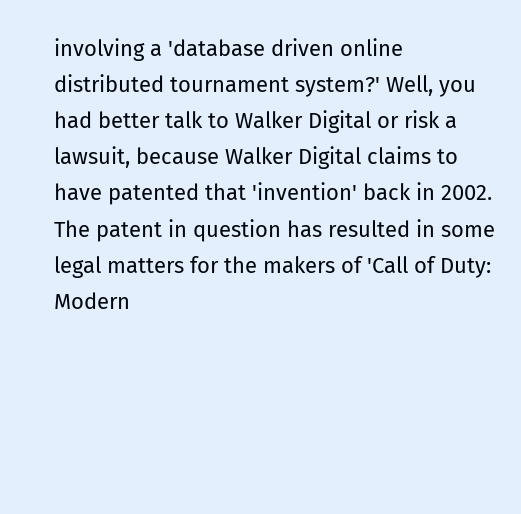involving a 'database driven online distributed tournament system?' Well, you had better talk to Walker Digital or risk a lawsuit, because Walker Digital claims to have patented that 'invention' back in 2002. The patent in question has resulted in some legal matters for the makers of 'Call of Duty: Modern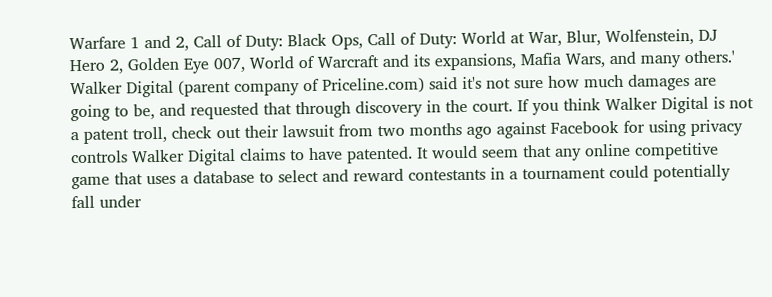Warfare 1 and 2, Call of Duty: Black Ops, Call of Duty: World at War, Blur, Wolfenstein, DJ Hero 2, Golden Eye 007, World of Warcraft and its expansions, Mafia Wars, and many others.' Walker Digital (parent company of Priceline.com) said it's not sure how much damages are going to be, and requested that through discovery in the court. If you think Walker Digital is not a patent troll, check out their lawsuit from two months ago against Facebook for using privacy controls Walker Digital claims to have patented. It would seem that any online competitive game that uses a database to select and reward contestants in a tournament could potentially fall under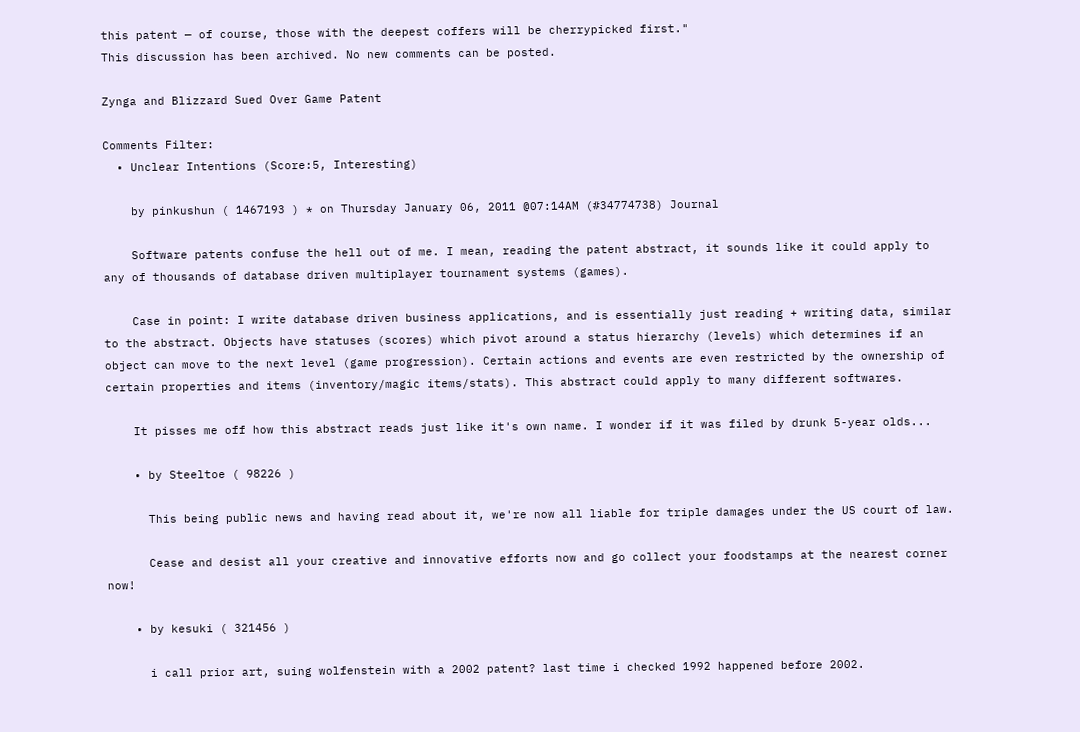this patent — of course, those with the deepest coffers will be cherrypicked first."
This discussion has been archived. No new comments can be posted.

Zynga and Blizzard Sued Over Game Patent

Comments Filter:
  • Unclear Intentions (Score:5, Interesting)

    by pinkushun ( 1467193 ) * on Thursday January 06, 2011 @07:14AM (#34774738) Journal

    Software patents confuse the hell out of me. I mean, reading the patent abstract, it sounds like it could apply to any of thousands of database driven multiplayer tournament systems (games).

    Case in point: I write database driven business applications, and is essentially just reading + writing data, similar to the abstract. Objects have statuses (scores) which pivot around a status hierarchy (levels) which determines if an object can move to the next level (game progression). Certain actions and events are even restricted by the ownership of certain properties and items (inventory/magic items/stats). This abstract could apply to many different softwares.

    It pisses me off how this abstract reads just like it's own name. I wonder if it was filed by drunk 5-year olds...

    • by Steeltoe ( 98226 )

      This being public news and having read about it, we're now all liable for triple damages under the US court of law.

      Cease and desist all your creative and innovative efforts now and go collect your foodstamps at the nearest corner now!

    • by kesuki ( 321456 )

      i call prior art, suing wolfenstein with a 2002 patent? last time i checked 1992 happened before 2002.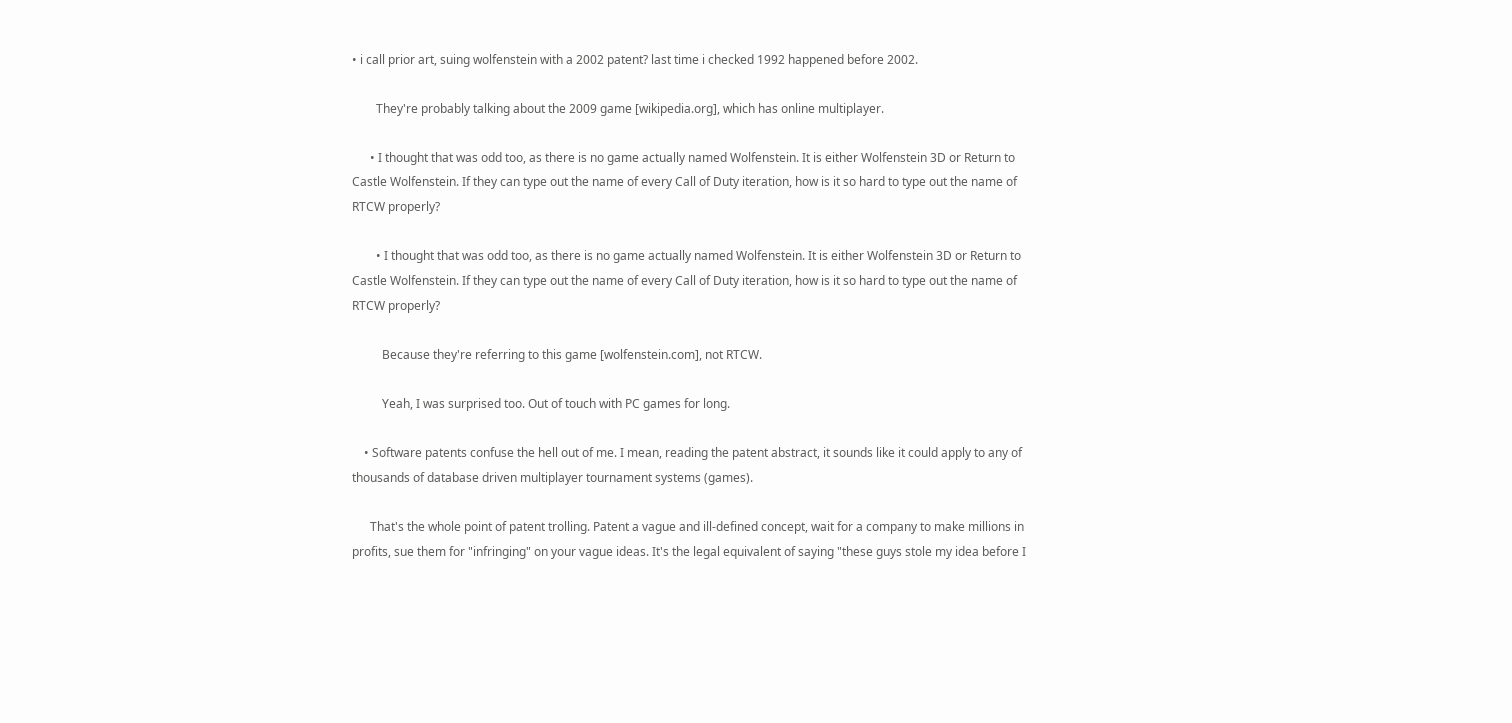• i call prior art, suing wolfenstein with a 2002 patent? last time i checked 1992 happened before 2002.

        They're probably talking about the 2009 game [wikipedia.org], which has online multiplayer.

      • I thought that was odd too, as there is no game actually named Wolfenstein. It is either Wolfenstein 3D or Return to Castle Wolfenstein. If they can type out the name of every Call of Duty iteration, how is it so hard to type out the name of RTCW properly?

        • I thought that was odd too, as there is no game actually named Wolfenstein. It is either Wolfenstein 3D or Return to Castle Wolfenstein. If they can type out the name of every Call of Duty iteration, how is it so hard to type out the name of RTCW properly?

          Because they're referring to this game [wolfenstein.com], not RTCW.

          Yeah, I was surprised too. Out of touch with PC games for long.

    • Software patents confuse the hell out of me. I mean, reading the patent abstract, it sounds like it could apply to any of thousands of database driven multiplayer tournament systems (games).

      That's the whole point of patent trolling. Patent a vague and ill-defined concept, wait for a company to make millions in profits, sue them for "infringing" on your vague ideas. It's the legal equivalent of saying "these guys stole my idea before I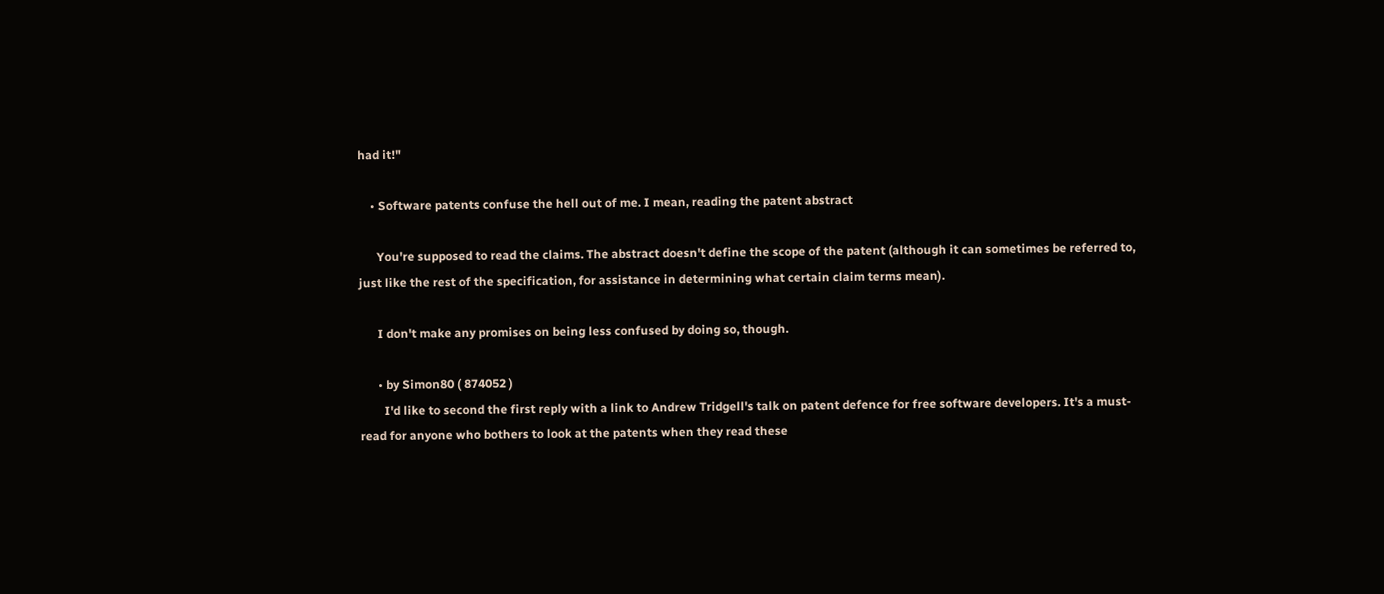had it!"

    • Software patents confuse the hell out of me. I mean, reading the patent abstract

      You're supposed to read the claims. The abstract doesn't define the scope of the patent (although it can sometimes be referred to, just like the rest of the specification, for assistance in determining what certain claim terms mean).

      I don't make any promises on being less confused by doing so, though.

      • by Simon80 ( 874052 )
        I'd like to second the first reply with a link to Andrew Tridgell's talk on patent defence for free software developers. It's a must-read for anyone who bothers to look at the patents when they read these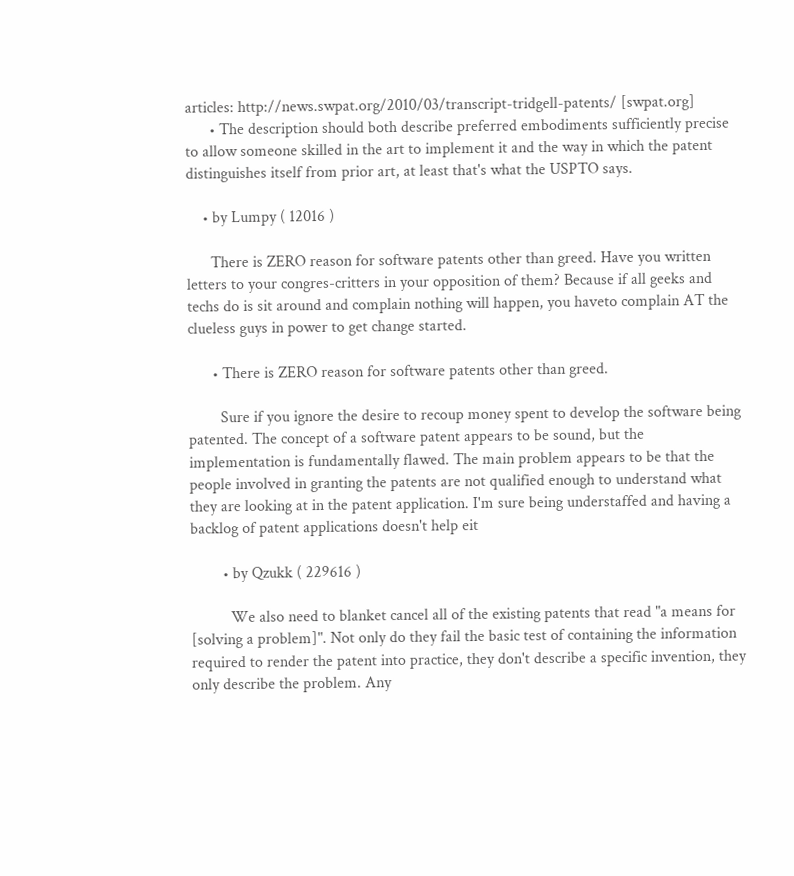articles: http://news.swpat.org/2010/03/transcript-tridgell-patents/ [swpat.org]
      • The description should both describe preferred embodiments sufficiently precise to allow someone skilled in the art to implement it and the way in which the patent distinguishes itself from prior art, at least that's what the USPTO says.

    • by Lumpy ( 12016 )

      There is ZERO reason for software patents other than greed. Have you written letters to your congres-critters in your opposition of them? Because if all geeks and techs do is sit around and complain nothing will happen, you haveto complain AT the clueless guys in power to get change started.

      • There is ZERO reason for software patents other than greed.

        Sure if you ignore the desire to recoup money spent to develop the software being patented. The concept of a software patent appears to be sound, but the implementation is fundamentally flawed. The main problem appears to be that the people involved in granting the patents are not qualified enough to understand what they are looking at in the patent application. I'm sure being understaffed and having a backlog of patent applications doesn't help eit

        • by Qzukk ( 229616 )

          We also need to blanket cancel all of the existing patents that read "a means for [solving a problem]". Not only do they fail the basic test of containing the information required to render the patent into practice, they don't describe a specific invention, they only describe the problem. Any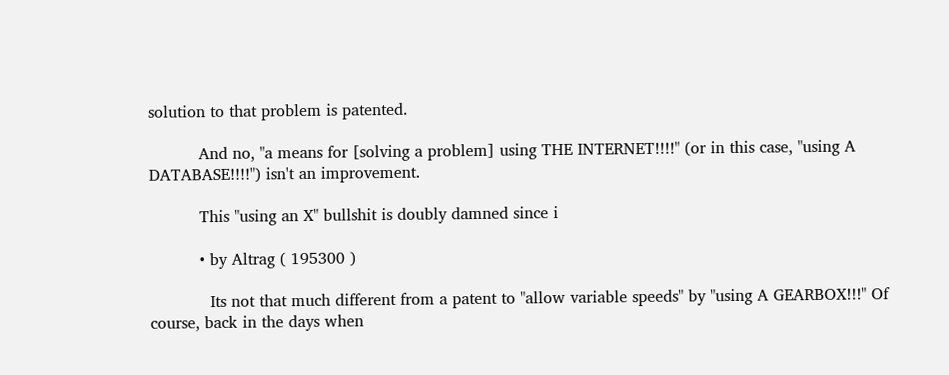solution to that problem is patented.

          And no, "a means for [solving a problem] using THE INTERNET!!!!" (or in this case, "using A DATABASE!!!!") isn't an improvement.

          This "using an X" bullshit is doubly damned since i

          • by Altrag ( 195300 )

            Its not that much different from a patent to "allow variable speeds" by "using A GEARBOX!!!" Of course, back in the days when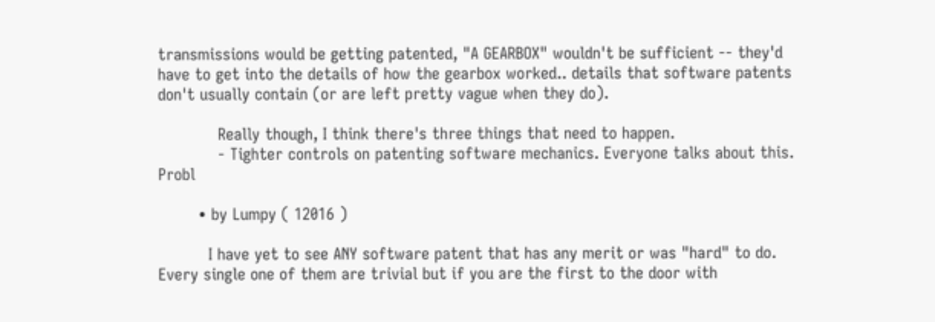transmissions would be getting patented, "A GEARBOX" wouldn't be sufficient -- they'd have to get into the details of how the gearbox worked.. details that software patents don't usually contain (or are left pretty vague when they do).

            Really though, I think there's three things that need to happen.
            - Tighter controls on patenting software mechanics. Everyone talks about this. Probl

        • by Lumpy ( 12016 )

          I have yet to see ANY software patent that has any merit or was "hard" to do. Every single one of them are trivial but if you are the first to the door with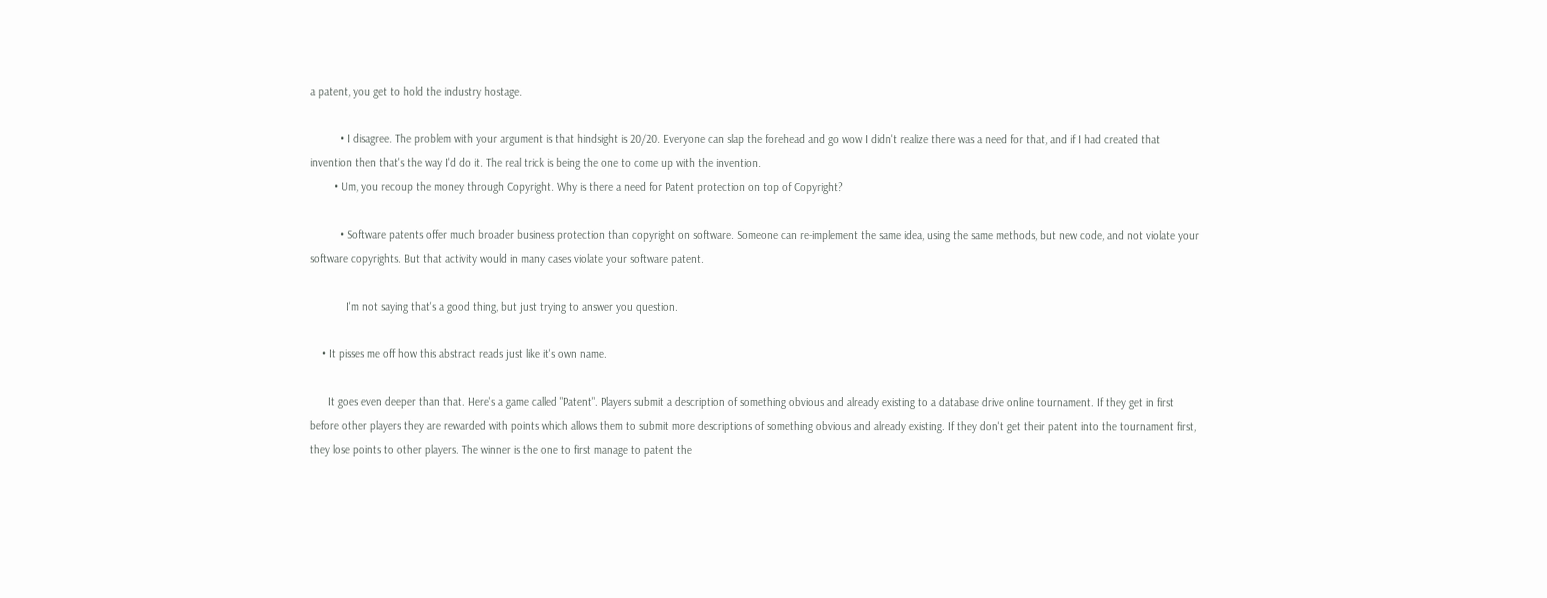a patent, you get to hold the industry hostage.

          • I disagree. The problem with your argument is that hindsight is 20/20. Everyone can slap the forehead and go wow I didn't realize there was a need for that, and if I had created that invention then that's the way I'd do it. The real trick is being the one to come up with the invention.
        • Um, you recoup the money through Copyright. Why is there a need for Patent protection on top of Copyright?

          • Software patents offer much broader business protection than copyright on software. Someone can re-implement the same idea, using the same methods, but new code, and not violate your software copyrights. But that activity would in many cases violate your software patent.

            I'm not saying that's a good thing, but just trying to answer you question.

    • It pisses me off how this abstract reads just like it's own name.

      It goes even deeper than that. Here's a game called "Patent". Players submit a description of something obvious and already existing to a database drive online tournament. If they get in first before other players they are rewarded with points which allows them to submit more descriptions of something obvious and already existing. If they don't get their patent into the tournament first, they lose points to other players. The winner is the one to first manage to patent the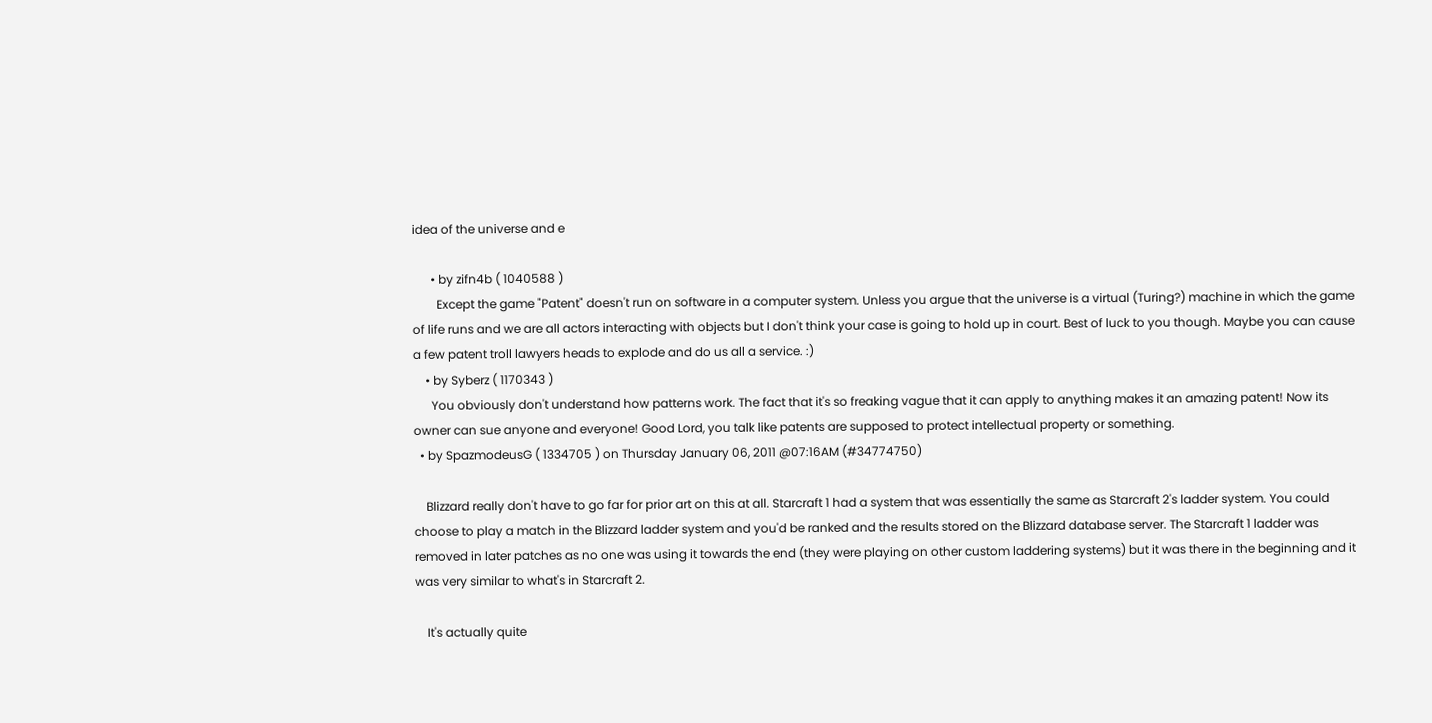idea of the universe and e

      • by zifn4b ( 1040588 )
        Except the game "Patent" doesn't run on software in a computer system. Unless you argue that the universe is a virtual (Turing?) machine in which the game of life runs and we are all actors interacting with objects but I don't think your case is going to hold up in court. Best of luck to you though. Maybe you can cause a few patent troll lawyers heads to explode and do us all a service. :)
    • by Syberz ( 1170343 )
      You obviously don't understand how patterns work. The fact that it's so freaking vague that it can apply to anything makes it an amazing patent! Now its owner can sue anyone and everyone! Good Lord, you talk like patents are supposed to protect intellectual property or something.
  • by SpazmodeusG ( 1334705 ) on Thursday January 06, 2011 @07:16AM (#34774750)

    Blizzard really don't have to go far for prior art on this at all. Starcraft 1 had a system that was essentially the same as Starcraft 2's ladder system. You could choose to play a match in the Blizzard ladder system and you'd be ranked and the results stored on the Blizzard database server. The Starcraft 1 ladder was removed in later patches as no one was using it towards the end (they were playing on other custom laddering systems) but it was there in the beginning and it was very similar to what's in Starcraft 2.

    It's actually quite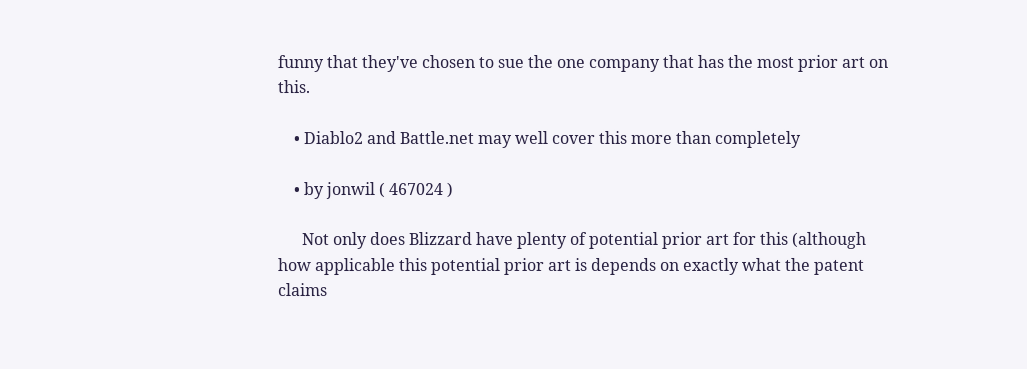funny that they've chosen to sue the one company that has the most prior art on this.

    • Diablo2 and Battle.net may well cover this more than completely

    • by jonwil ( 467024 )

      Not only does Blizzard have plenty of potential prior art for this (although how applicable this potential prior art is depends on exactly what the patent claims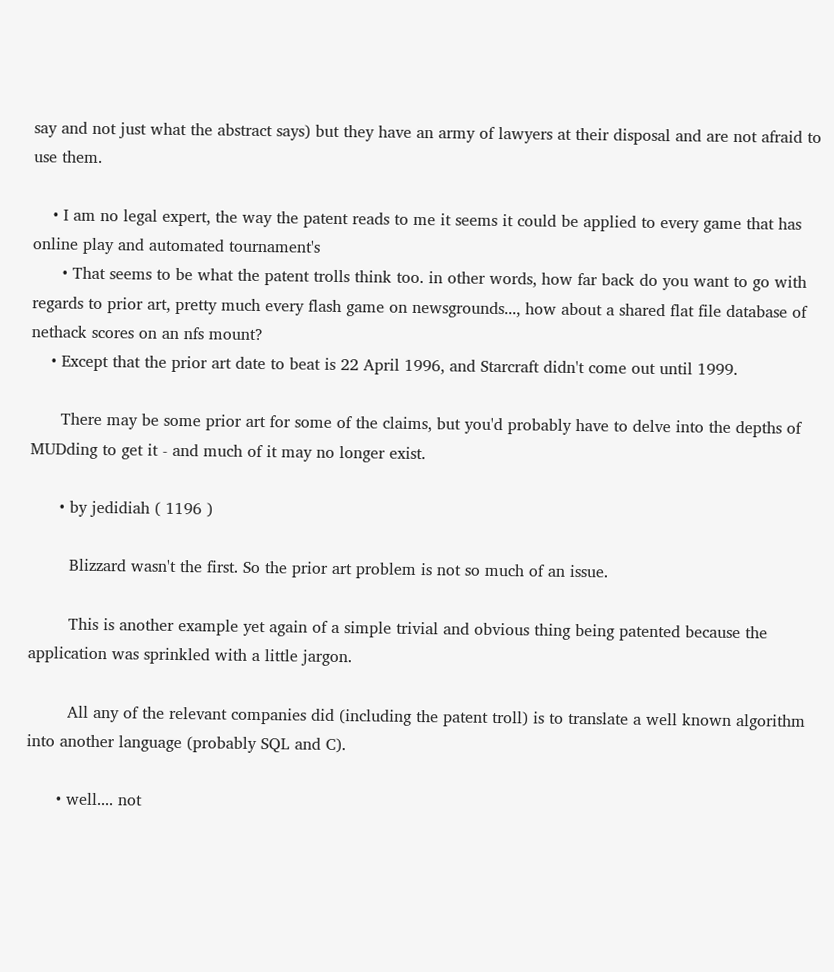say and not just what the abstract says) but they have an army of lawyers at their disposal and are not afraid to use them.

    • I am no legal expert, the way the patent reads to me it seems it could be applied to every game that has online play and automated tournament's
      • That seems to be what the patent trolls think too. in other words, how far back do you want to go with regards to prior art, pretty much every flash game on newsgrounds..., how about a shared flat file database of nethack scores on an nfs mount?
    • Except that the prior art date to beat is 22 April 1996, and Starcraft didn't come out until 1999.

      There may be some prior art for some of the claims, but you'd probably have to delve into the depths of MUDding to get it - and much of it may no longer exist.

      • by jedidiah ( 1196 )

        Blizzard wasn't the first. So the prior art problem is not so much of an issue.

        This is another example yet again of a simple trivial and obvious thing being patented because the application was sprinkled with a little jargon.

        All any of the relevant companies did (including the patent troll) is to translate a well known algorithm into another language (probably SQL and C).

      • well.... not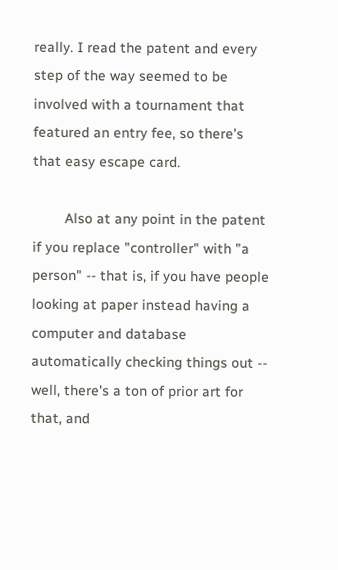really. I read the patent and every step of the way seemed to be involved with a tournament that featured an entry fee, so there's that easy escape card.

        Also at any point in the patent if you replace "controller" with "a person" -- that is, if you have people looking at paper instead having a computer and database automatically checking things out -- well, there's a ton of prior art for that, and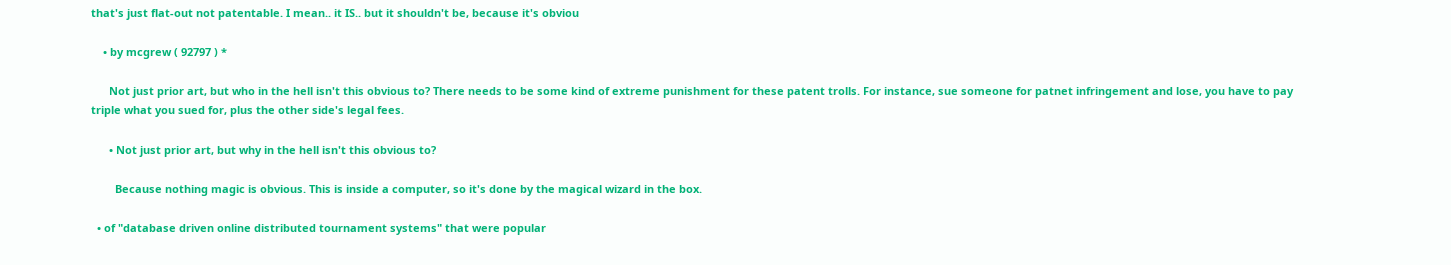that's just flat-out not patentable. I mean.. it IS.. but it shouldn't be, because it's obviou

    • by mcgrew ( 92797 ) *

      Not just prior art, but who in the hell isn't this obvious to? There needs to be some kind of extreme punishment for these patent trolls. For instance, sue someone for patnet infringement and lose, you have to pay triple what you sued for, plus the other side's legal fees.

      • Not just prior art, but why in the hell isn't this obvious to?

        Because nothing magic is obvious. This is inside a computer, so it's done by the magical wizard in the box.

  • of "database driven online distributed tournament systems" that were popular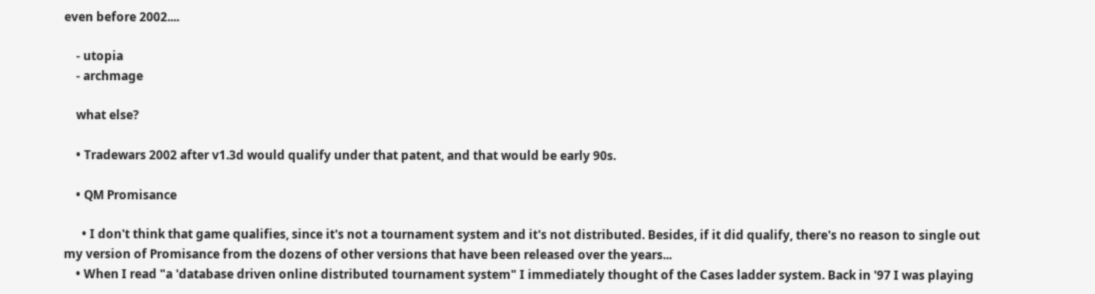even before 2002....

    - utopia
    - archmage

    what else?

    • Tradewars 2002 after v1.3d would qualify under that patent, and that would be early 90s.

    • QM Promisance

      • I don't think that game qualifies, since it's not a tournament system and it's not distributed. Besides, if it did qualify, there's no reason to single out my version of Promisance from the dozens of other versions that have been released over the years...
    • When I read "a 'database driven online distributed tournament system" I immediately thought of the Cases ladder system. Back in '97 I was playing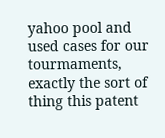yahoo pool and used cases for our tourmaments, exactly the sort of thing this patent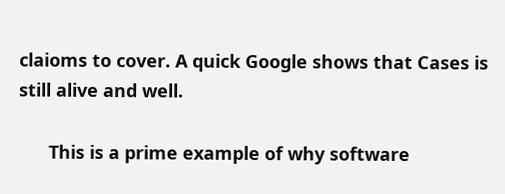claioms to cover. A quick Google shows that Cases is still alive and well.

      This is a prime example of why software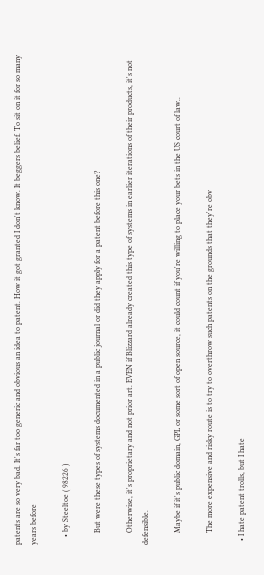patents are so very bad. It's far too generic and obvious an idea to patent. How it got granted I don't know. It beggers belief. To sit on it for so many years before

    • by Steeltoe ( 98226 )

      But were these types of systems documented in a public journal or did they apply for a patent before this one?

      Otherwise, it's proprietary and not prior art. EVEN if Blizzard already created this type of systems in earlier iterations of their products, it's not defensible.

      Maybe if it's public domain, GPL or some sort of open source, it could count if you're willing to place your bets in the US court of law..

      The more expensive and risky route is to try to overthrow such patents on the grounds that they're obv

  • I hate patent trolls, but I hate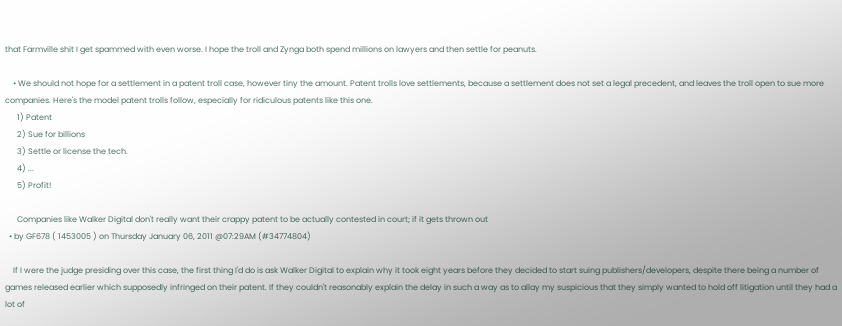that Farmville shit I get spammed with even worse. I hope the troll and Zynga both spend millions on lawyers and then settle for peanuts.

    • We should not hope for a settlement in a patent troll case, however tiny the amount. Patent trolls love settlements, because a settlement does not set a legal precedent, and leaves the troll open to sue more companies. Here's the model patent trolls follow, especially for ridiculous patents like this one.
      1) Patent
      2) Sue for billions
      3) Settle or license the tech.
      4) ...
      5) Profit!

      Companies like Walker Digital don't really want their crappy patent to be actually contested in court; if it gets thrown out
  • by GF678 ( 1453005 ) on Thursday January 06, 2011 @07:29AM (#34774804)

    If I were the judge presiding over this case, the first thing I'd do is ask Walker Digital to explain why it took eight years before they decided to start suing publishers/developers, despite there being a number of games released earlier which supposedly infringed on their patent. If they couldn't reasonably explain the delay in such a way as to allay my suspicious that they simply wanted to hold off litigation until they had a lot of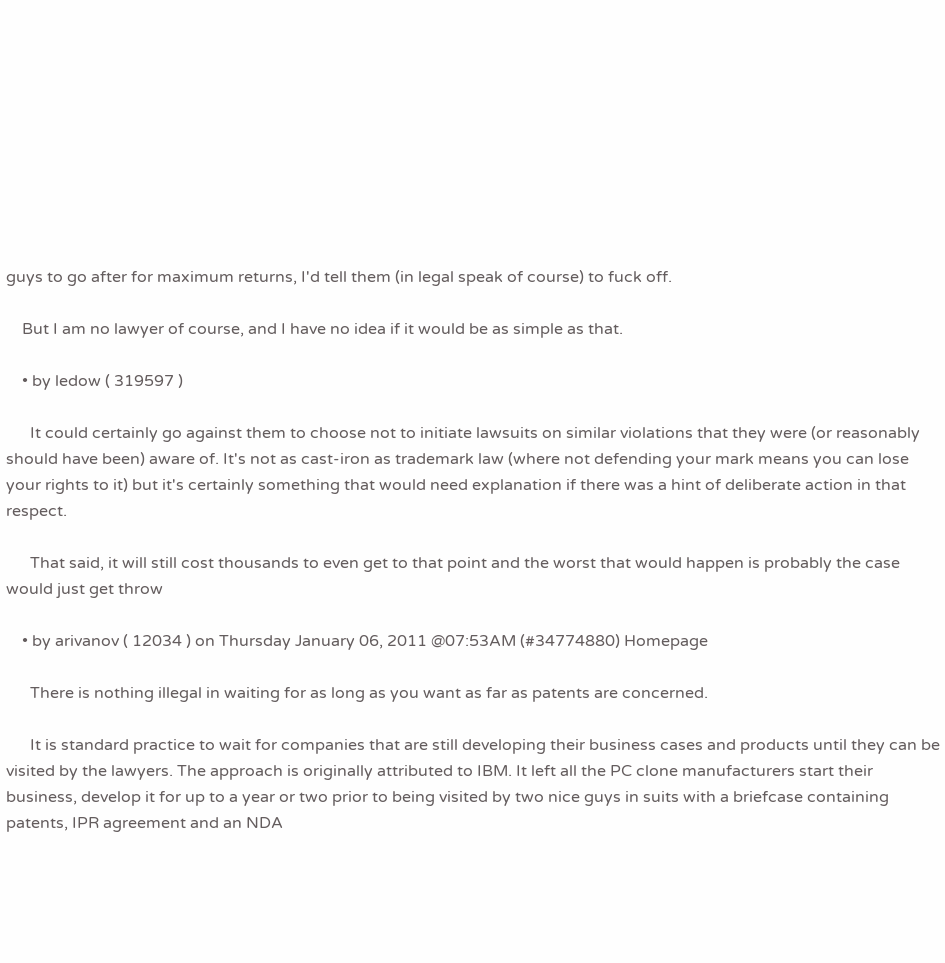guys to go after for maximum returns, I'd tell them (in legal speak of course) to fuck off.

    But I am no lawyer of course, and I have no idea if it would be as simple as that.

    • by ledow ( 319597 )

      It could certainly go against them to choose not to initiate lawsuits on similar violations that they were (or reasonably should have been) aware of. It's not as cast-iron as trademark law (where not defending your mark means you can lose your rights to it) but it's certainly something that would need explanation if there was a hint of deliberate action in that respect.

      That said, it will still cost thousands to even get to that point and the worst that would happen is probably the case would just get throw

    • by arivanov ( 12034 ) on Thursday January 06, 2011 @07:53AM (#34774880) Homepage

      There is nothing illegal in waiting for as long as you want as far as patents are concerned.

      It is standard practice to wait for companies that are still developing their business cases and products until they can be visited by the lawyers. The approach is originally attributed to IBM. It left all the PC clone manufacturers start their business, develop it for up to a year or two prior to being visited by two nice guys in suits with a briefcase containing patents, IPR agreement and an NDA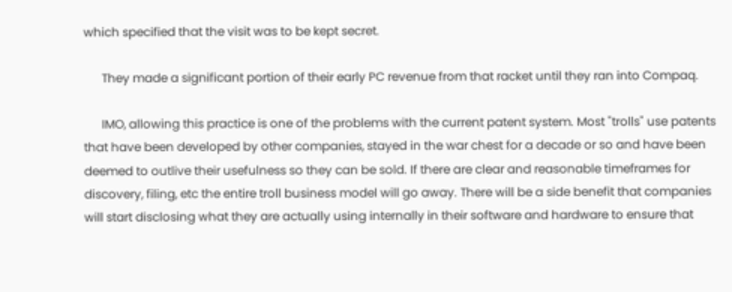which specified that the visit was to be kept secret.

      They made a significant portion of their early PC revenue from that racket until they ran into Compaq.

      IMO, allowing this practice is one of the problems with the current patent system. Most "trolls" use patents that have been developed by other companies, stayed in the war chest for a decade or so and have been deemed to outlive their usefulness so they can be sold. If there are clear and reasonable timeframes for discovery, filing, etc the entire troll business model will go away. There will be a side benefit that companies will start disclosing what they are actually using internally in their software and hardware to ensure that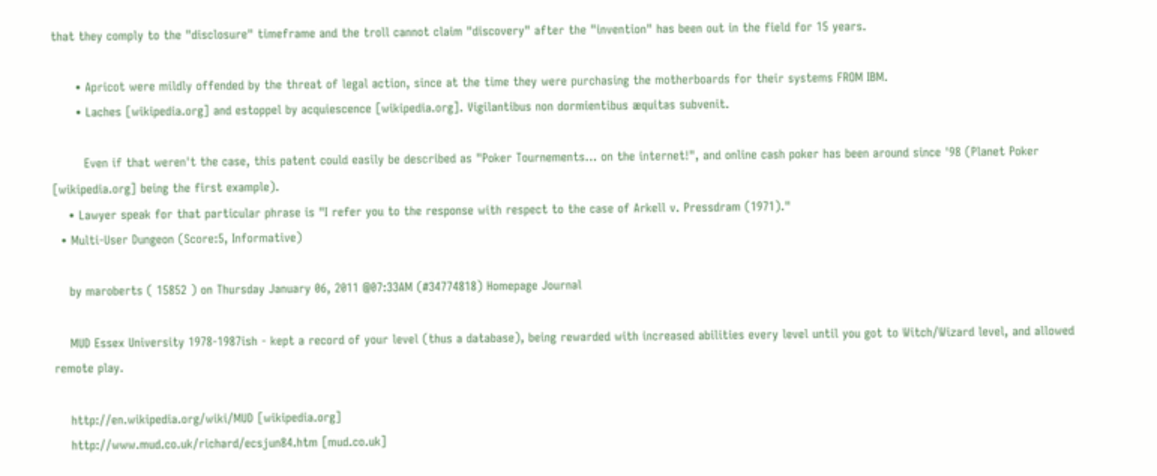that they comply to the "disclosure" timeframe and the troll cannot claim "discovery" after the "invention" has been out in the field for 15 years.

      • Apricot were mildly offended by the threat of legal action, since at the time they were purchasing the motherboards for their systems FROM IBM.
      • Laches [wikipedia.org] and estoppel by acquiescence [wikipedia.org]. Vigilantibus non dormientibus æquitas subvenit.

        Even if that weren't the case, this patent could easily be described as "Poker Tournements... on the internet!", and online cash poker has been around since '98 (Planet Poker [wikipedia.org] being the first example).
    • Lawyer speak for that particular phrase is "I refer you to the response with respect to the case of Arkell v. Pressdram (1971)."
  • Multi-User Dungeon (Score:5, Informative)

    by maroberts ( 15852 ) on Thursday January 06, 2011 @07:33AM (#34774818) Homepage Journal

    MUD Essex University 1978-1987ish - kept a record of your level (thus a database), being rewarded with increased abilities every level until you got to Witch/Wizard level, and allowed remote play.

    http://en.wikipedia.org/wiki/MUD [wikipedia.org]
    http://www.mud.co.uk/richard/ecsjun84.htm [mud.co.uk]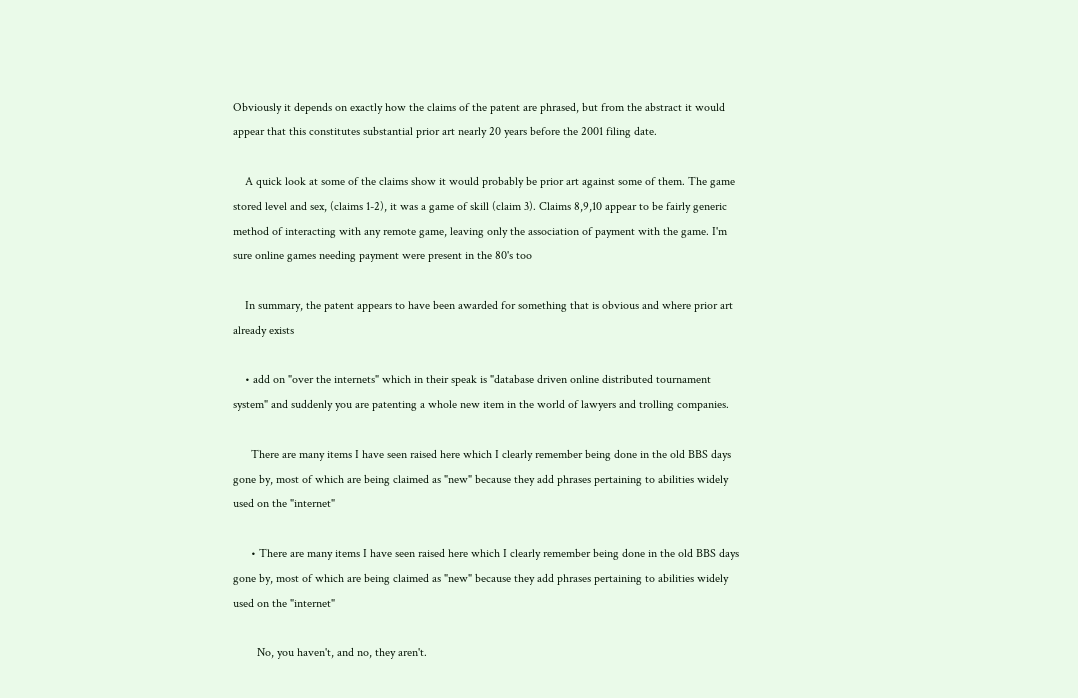Obviously it depends on exactly how the claims of the patent are phrased, but from the abstract it would appear that this constitutes substantial prior art nearly 20 years before the 2001 filing date.

    A quick look at some of the claims show it would probably be prior art against some of them. The game stored level and sex, (claims 1-2), it was a game of skill (claim 3). Claims 8,9,10 appear to be fairly generic method of interacting with any remote game, leaving only the association of payment with the game. I'm sure online games needing payment were present in the 80's too

    In summary, the patent appears to have been awarded for something that is obvious and where prior art already exists

    • add on "over the internets" which in their speak is "database driven online distributed tournament system" and suddenly you are patenting a whole new item in the world of lawyers and trolling companies.

      There are many items I have seen raised here which I clearly remember being done in the old BBS days gone by, most of which are being claimed as "new" because they add phrases pertaining to abilities widely used on the "internet"

      • There are many items I have seen raised here which I clearly remember being done in the old BBS days gone by, most of which are being claimed as "new" because they add phrases pertaining to abilities widely used on the "internet"

        No, you haven't, and no, they aren't.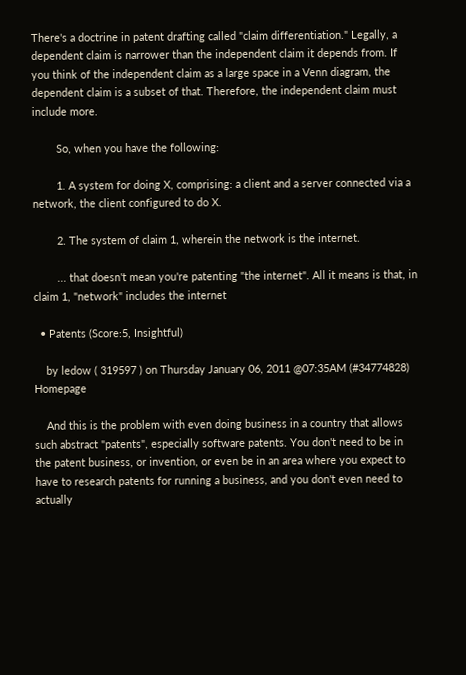There's a doctrine in patent drafting called "claim differentiation." Legally, a dependent claim is narrower than the independent claim it depends from. If you think of the independent claim as a large space in a Venn diagram, the dependent claim is a subset of that. Therefore, the independent claim must include more.

        So, when you have the following:

        1. A system for doing X, comprising: a client and a server connected via a network, the client configured to do X.

        2. The system of claim 1, wherein the network is the internet.

        ... that doesn't mean you're patenting "the internet". All it means is that, in claim 1, "network" includes the internet

  • Patents (Score:5, Insightful)

    by ledow ( 319597 ) on Thursday January 06, 2011 @07:35AM (#34774828) Homepage

    And this is the problem with even doing business in a country that allows such abstract "patents", especially software patents. You don't need to be in the patent business, or invention, or even be in an area where you expect to have to research patents for running a business, and you don't even need to actually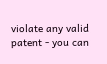violate any valid patent - you can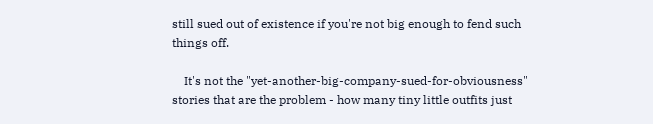still sued out of existence if you're not big enough to fend such things off.

    It's not the "yet-another-big-company-sued-for-obviousness" stories that are the problem - how many tiny little outfits just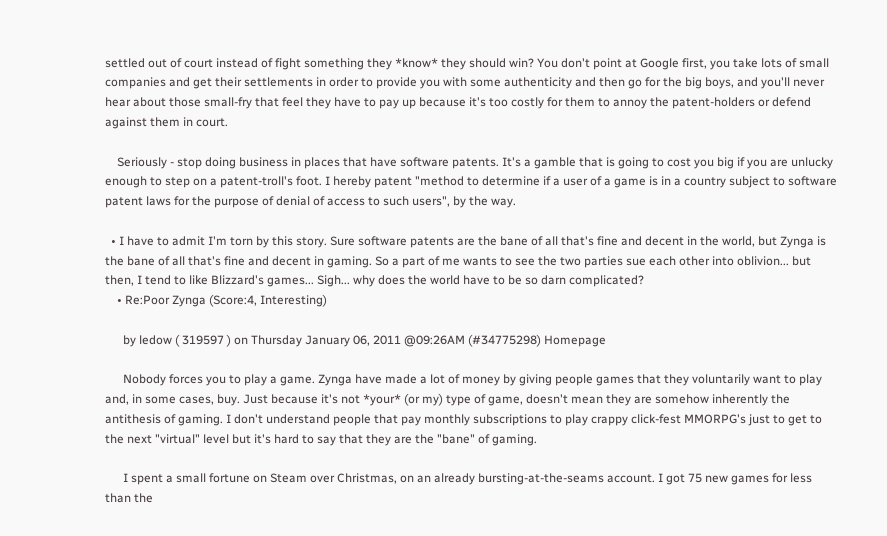settled out of court instead of fight something they *know* they should win? You don't point at Google first, you take lots of small companies and get their settlements in order to provide you with some authenticity and then go for the big boys, and you'll never hear about those small-fry that feel they have to pay up because it's too costly for them to annoy the patent-holders or defend against them in court.

    Seriously - stop doing business in places that have software patents. It's a gamble that is going to cost you big if you are unlucky enough to step on a patent-troll's foot. I hereby patent "method to determine if a user of a game is in a country subject to software patent laws for the purpose of denial of access to such users", by the way.

  • I have to admit I'm torn by this story. Sure software patents are the bane of all that's fine and decent in the world, but Zynga is the bane of all that's fine and decent in gaming. So a part of me wants to see the two parties sue each other into oblivion... but then, I tend to like Blizzard's games... Sigh... why does the world have to be so darn complicated?
    • Re:Poor Zynga (Score:4, Interesting)

      by ledow ( 319597 ) on Thursday January 06, 2011 @09:26AM (#34775298) Homepage

      Nobody forces you to play a game. Zynga have made a lot of money by giving people games that they voluntarily want to play and, in some cases, buy. Just because it's not *your* (or my) type of game, doesn't mean they are somehow inherently the antithesis of gaming. I don't understand people that pay monthly subscriptions to play crappy click-fest MMORPG's just to get to the next "virtual" level but it's hard to say that they are the "bane" of gaming.

      I spent a small fortune on Steam over Christmas, on an already bursting-at-the-seams account. I got 75 new games for less than the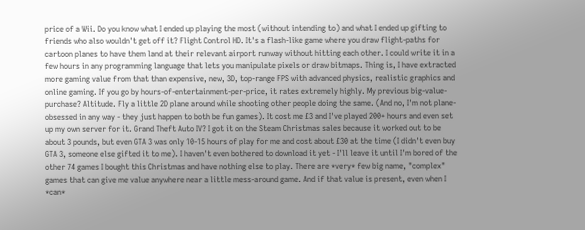price of a Wii. Do you know what I ended up playing the most (without intending to) and what I ended up gifting to friends who also wouldn't get off it? Flight Control HD. It's a flash-like game where you draw flight-paths for cartoon planes to have them land at their relevant airport runway without hitting each other. I could write it in a few hours in any programming language that lets you manipulate pixels or draw bitmaps. Thing is, I have extracted more gaming value from that than expensive, new, 3D, top-range FPS with advanced physics, realistic graphics and online gaming. If you go by hours-of-entertainment-per-price, it rates extremely highly. My previous big-value-purchase? Altitude. Fly a little 2D plane around while shooting other people doing the same. (And no, I'm not plane-obsessed in any way - they just happen to both be fun games). It cost me £3 and I've played 200+ hours and even set up my own server for it. Grand Theft Auto IV? I got it on the Steam Christmas sales because it worked out to be about 3 pounds, but even GTA 3 was only 10-15 hours of play for me and cost about £30 at the time (I didn't even buy GTA 3, someone else gifted it to me). I haven't even bothered to download it yet - I'll leave it until I'm bored of the other 74 games I bought this Christmas and have nothing else to play. There are *very* few big name, "complex" games that can give me value anywhere near a little mess-around game. And if that value is present, even when I *can*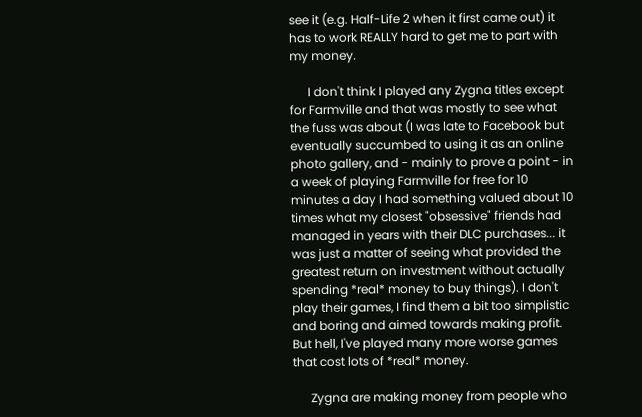see it (e.g. Half-Life 2 when it first came out) it has to work REALLY hard to get me to part with my money.

      I don't think I played any Zygna titles except for Farmville and that was mostly to see what the fuss was about (I was late to Facebook but eventually succumbed to using it as an online photo gallery, and - mainly to prove a point - in a week of playing Farmville for free for 10 minutes a day I had something valued about 10 times what my closest "obsessive" friends had managed in years with their DLC purchases... it was just a matter of seeing what provided the greatest return on investment without actually spending *real* money to buy things). I don't play their games, I find them a bit too simplistic and boring and aimed towards making profit. But hell, I've played many more worse games that cost lots of *real* money.

      Zygna are making money from people who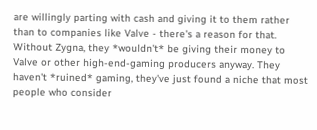are willingly parting with cash and giving it to them rather than to companies like Valve - there's a reason for that. Without Zygna, they *wouldn't* be giving their money to Valve or other high-end-gaming producers anyway. They haven't *ruined* gaming, they've just found a niche that most people who consider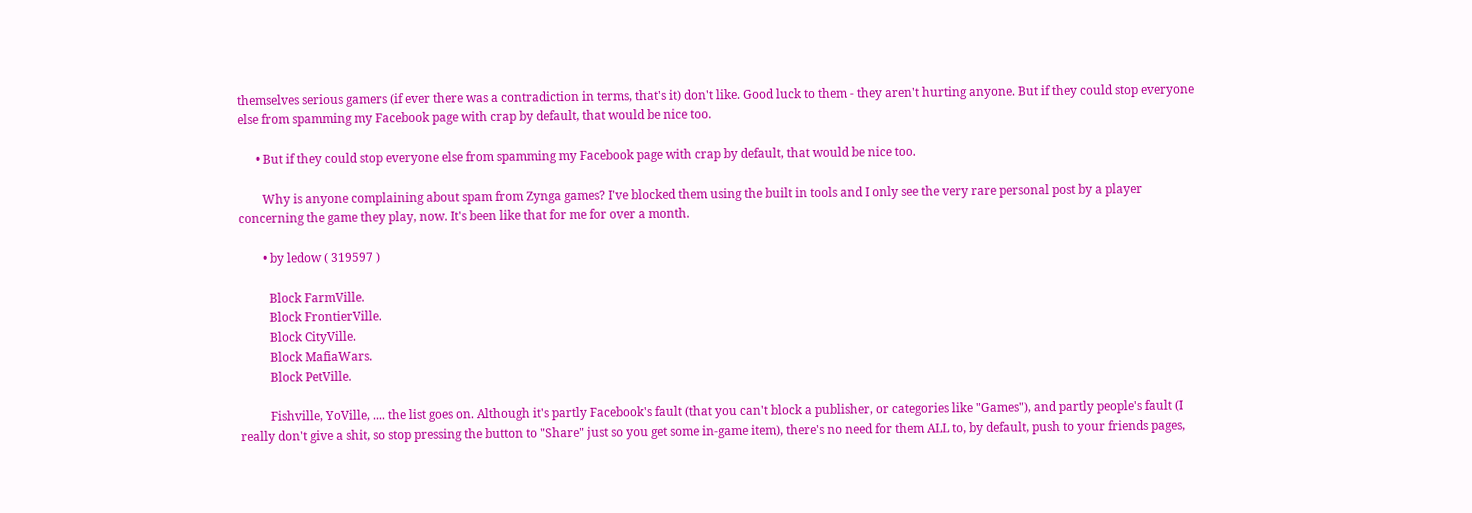themselves serious gamers (if ever there was a contradiction in terms, that's it) don't like. Good luck to them - they aren't hurting anyone. But if they could stop everyone else from spamming my Facebook page with crap by default, that would be nice too.

      • But if they could stop everyone else from spamming my Facebook page with crap by default, that would be nice too.

        Why is anyone complaining about spam from Zynga games? I've blocked them using the built in tools and I only see the very rare personal post by a player concerning the game they play, now. It's been like that for me for over a month.

        • by ledow ( 319597 )

          Block FarmVille.
          Block FrontierVille.
          Block CityVille.
          Block MafiaWars.
          Block PetVille.

          Fishville, YoVille, .... the list goes on. Although it's partly Facebook's fault (that you can't block a publisher, or categories like "Games"), and partly people's fault (I really don't give a shit, so stop pressing the button to "Share" just so you get some in-game item), there's no need for them ALL to, by default, push to your friends pages,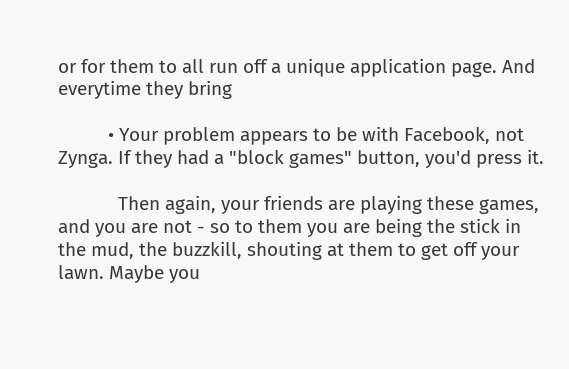or for them to all run off a unique application page. And everytime they bring

          • Your problem appears to be with Facebook, not Zynga. If they had a "block games" button, you'd press it.

            Then again, your friends are playing these games, and you are not - so to them you are being the stick in the mud, the buzzkill, shouting at them to get off your lawn. Maybe you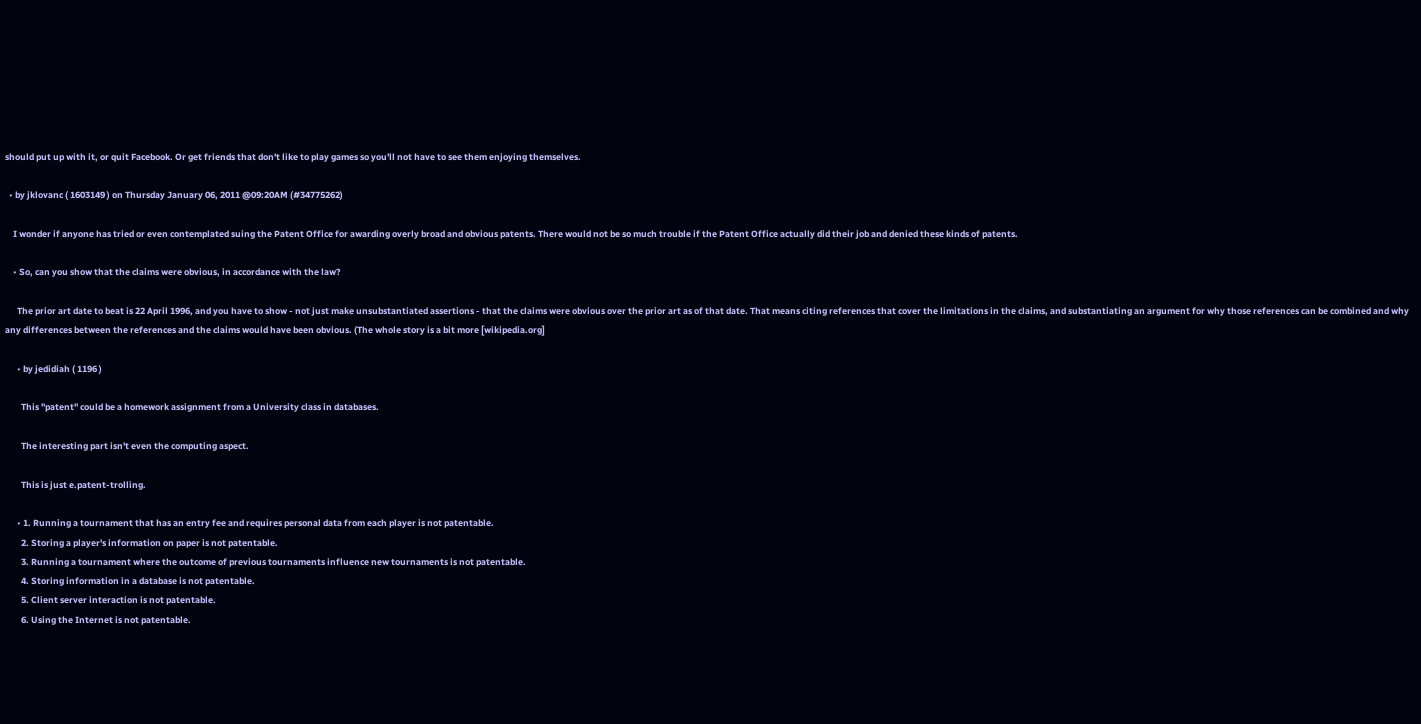should put up with it, or quit Facebook. Or get friends that don't like to play games so you'll not have to see them enjoying themselves.

  • by jklovanc ( 1603149 ) on Thursday January 06, 2011 @09:20AM (#34775262)

    I wonder if anyone has tried or even contemplated suing the Patent Office for awarding overly broad and obvious patents. There would not be so much trouble if the Patent Office actually did their job and denied these kinds of patents.

    • So, can you show that the claims were obvious, in accordance with the law?

      The prior art date to beat is 22 April 1996, and you have to show - not just make unsubstantiated assertions - that the claims were obvious over the prior art as of that date. That means citing references that cover the limitations in the claims, and substantiating an argument for why those references can be combined and why any differences between the references and the claims would have been obvious. (The whole story is a bit more [wikipedia.org]

      • by jedidiah ( 1196 )

        This "patent" could be a homework assignment from a University class in databases.

        The interesting part isn't even the computing aspect.

        This is just e.patent-trolling.

      • 1. Running a tournament that has an entry fee and requires personal data from each player is not patentable.
        2. Storing a player's information on paper is not patentable.
        3. Running a tournament where the outcome of previous tournaments influence new tournaments is not patentable.
        4. Storing information in a database is not patentable.
        5. Client server interaction is not patentable.
        6. Using the Internet is not patentable.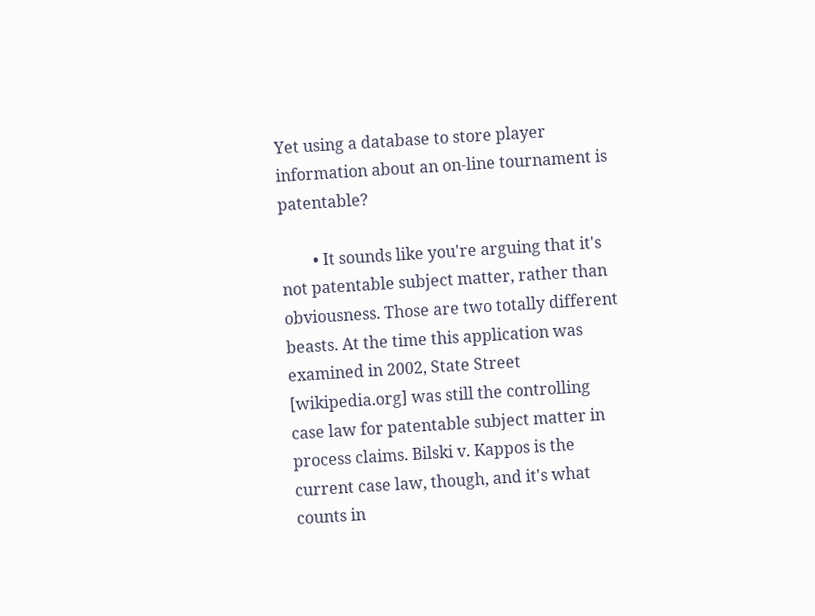Yet using a database to store player information about an on-line tournament is patentable?

        • It sounds like you're arguing that it's not patentable subject matter, rather than obviousness. Those are two totally different beasts. At the time this application was examined in 2002, State Street [wikipedia.org] was still the controlling case law for patentable subject matter in process claims. Bilski v. Kappos is the current case law, though, and it's what counts in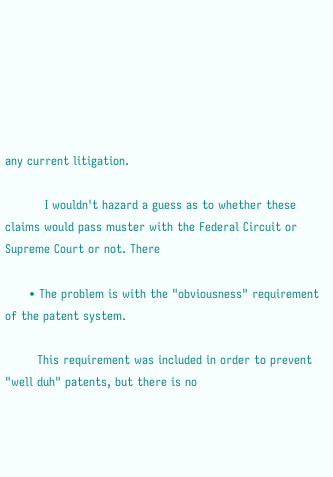any current litigation.

          I wouldn't hazard a guess as to whether these claims would pass muster with the Federal Circuit or Supreme Court or not. There

      • The problem is with the "obviousness" requirement of the patent system.

        This requirement was included in order to prevent "well duh" patents, but there is no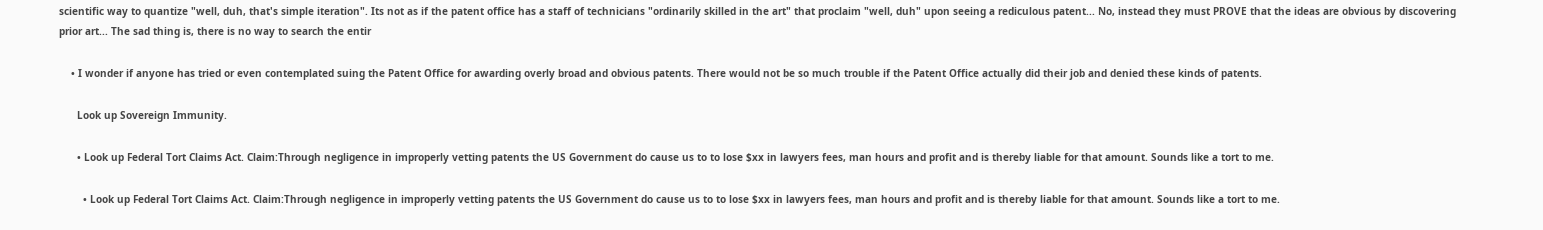scientific way to quantize "well, duh, that's simple iteration". Its not as if the patent office has a staff of technicians "ordinarily skilled in the art" that proclaim "well, duh" upon seeing a rediculous patent... No, instead they must PROVE that the ideas are obvious by discovering prior art... The sad thing is, there is no way to search the entir

    • I wonder if anyone has tried or even contemplated suing the Patent Office for awarding overly broad and obvious patents. There would not be so much trouble if the Patent Office actually did their job and denied these kinds of patents.

      Look up Sovereign Immunity.

      • Look up Federal Tort Claims Act. Claim:Through negligence in improperly vetting patents the US Government do cause us to to lose $xx in lawyers fees, man hours and profit and is thereby liable for that amount. Sounds like a tort to me.

        • Look up Federal Tort Claims Act. Claim:Through negligence in improperly vetting patents the US Government do cause us to to lose $xx in lawyers fees, man hours and profit and is thereby liable for that amount. Sounds like a tort to me.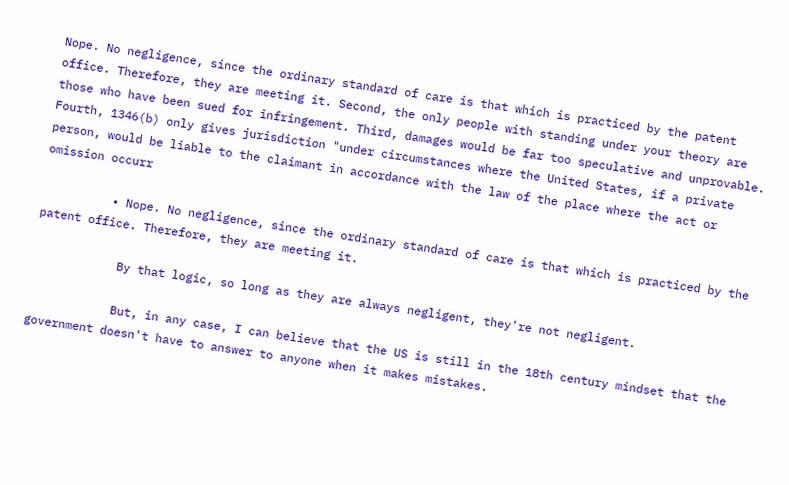Nope. No negligence, since the ordinary standard of care is that which is practiced by the patent office. Therefore, they are meeting it. Second, the only people with standing under your theory are those who have been sued for infringement. Third, damages would be far too speculative and unprovable. Fourth, 1346(b) only gives jurisdiction "under circumstances where the United States, if a private person, would be liable to the claimant in accordance with the law of the place where the act or omission occurr

          • Nope. No negligence, since the ordinary standard of care is that which is practiced by the patent office. Therefore, they are meeting it.

            By that logic, so long as they are always negligent, they're not negligent.

            But, in any case, I can believe that the US is still in the 18th century mindset that the government doesn't have to answer to anyone when it makes mistakes.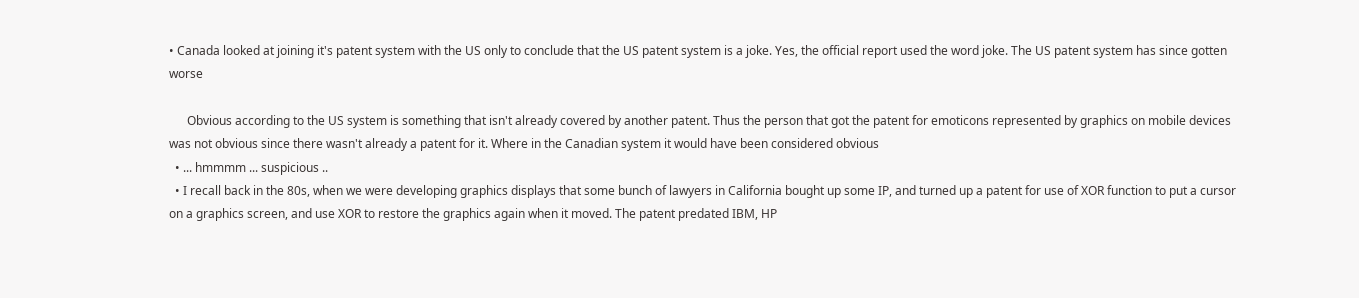• Canada looked at joining it's patent system with the US only to conclude that the US patent system is a joke. Yes, the official report used the word joke. The US patent system has since gotten worse

      Obvious according to the US system is something that isn't already covered by another patent. Thus the person that got the patent for emoticons represented by graphics on mobile devices was not obvious since there wasn't already a patent for it. Where in the Canadian system it would have been considered obvious
  • ... hmmmm ... suspicious ..
  • I recall back in the 80s, when we were developing graphics displays that some bunch of lawyers in California bought up some IP, and turned up a patent for use of XOR function to put a cursor on a graphics screen, and use XOR to restore the graphics again when it moved. The patent predated IBM, HP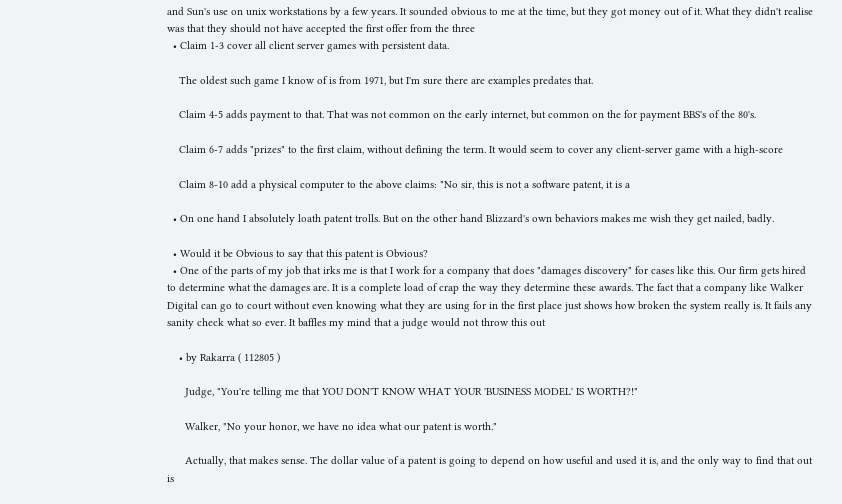and Sun's use on unix workstations by a few years. It sounded obvious to me at the time, but they got money out of it. What they didn't realise was that they should not have accepted the first offer from the three
  • Claim 1-3 cover all client server games with persistent data.

    The oldest such game I know of is from 1971, but I'm sure there are examples predates that.

    Claim 4-5 adds payment to that. That was not common on the early internet, but common on the for payment BBS's of the 80's.

    Claim 6-7 adds "prizes" to the first claim, without defining the term. It would seem to cover any client-server game with a high-score

    Claim 8-10 add a physical computer to the above claims: "No sir, this is not a software patent, it is a

  • On one hand I absolutely loath patent trolls. But on the other hand Blizzard's own behaviors makes me wish they get nailed, badly.

  • Would it be Obvious to say that this patent is Obvious?
  • One of the parts of my job that irks me is that I work for a company that does "damages discovery" for cases like this. Our firm gets hired to determine what the damages are. It is a complete load of crap the way they determine these awards. The fact that a company like Walker Digital can go to court without even knowing what they are using for in the first place just shows how broken the system really is. It fails any sanity check what so ever. It baffles my mind that a judge would not throw this out

    • by Rakarra ( 112805 )

      Judge, "You're telling me that YOU DON'T KNOW WHAT YOUR 'BUSINESS MODEL' IS WORTH?!"

      Walker, "No your honor, we have no idea what our patent is worth."

      Actually, that makes sense. The dollar value of a patent is going to depend on how useful and used it is, and the only way to find that out is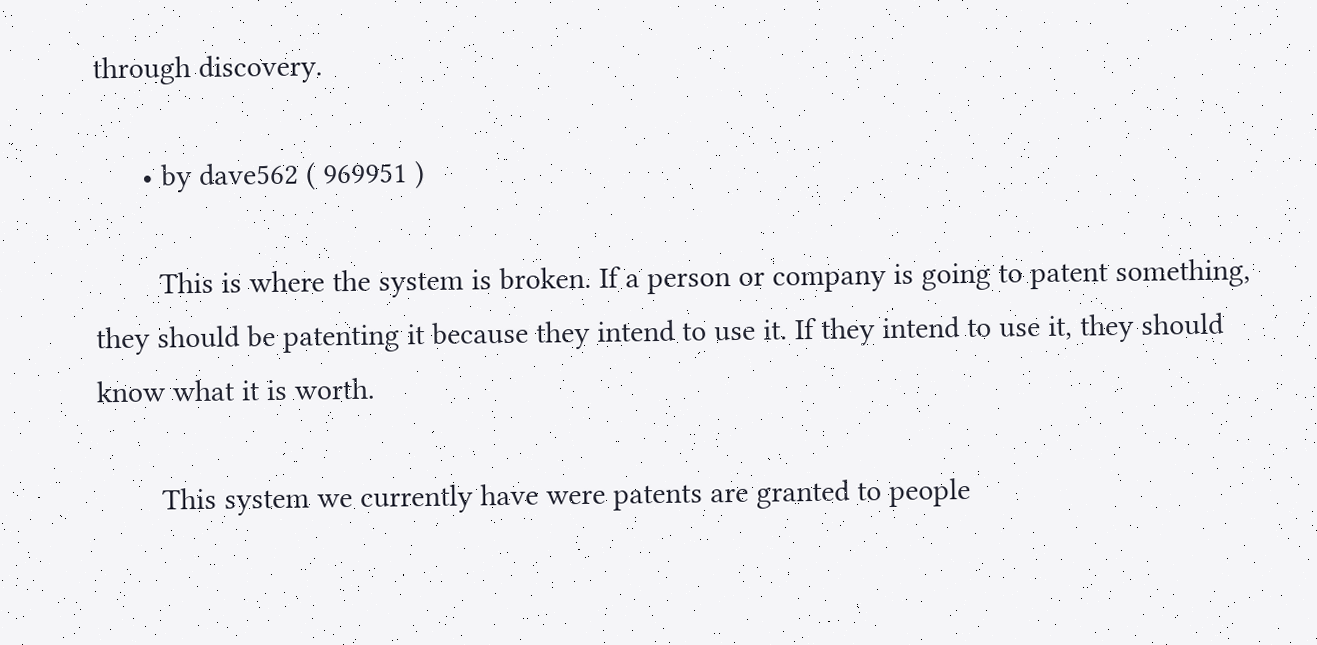through discovery.

      • by dave562 ( 969951 )

        This is where the system is broken. If a person or company is going to patent something, they should be patenting it because they intend to use it. If they intend to use it, they should know what it is worth.

        This system we currently have were patents are granted to people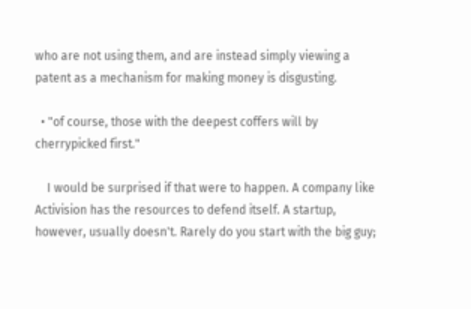who are not using them, and are instead simply viewing a patent as a mechanism for making money is disgusting.

  • "of course, those with the deepest coffers will by cherrypicked first."

    I would be surprised if that were to happen. A company like Activision has the resources to defend itself. A startup, however, usually doesn't. Rarely do you start with the big guy;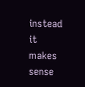instead it makes sense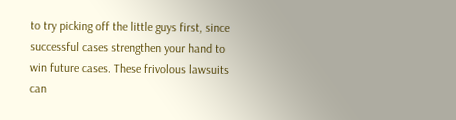to try picking off the little guys first, since successful cases strengthen your hand to win future cases. These frivolous lawsuits can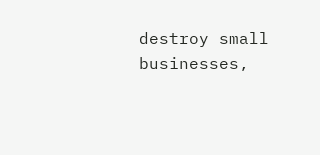destroy small businesses,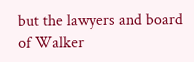but the lawyers and board of Walker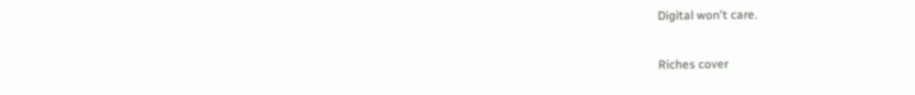Digital won't care.

Riches cover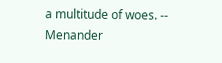a multitude of woes. -- Menander